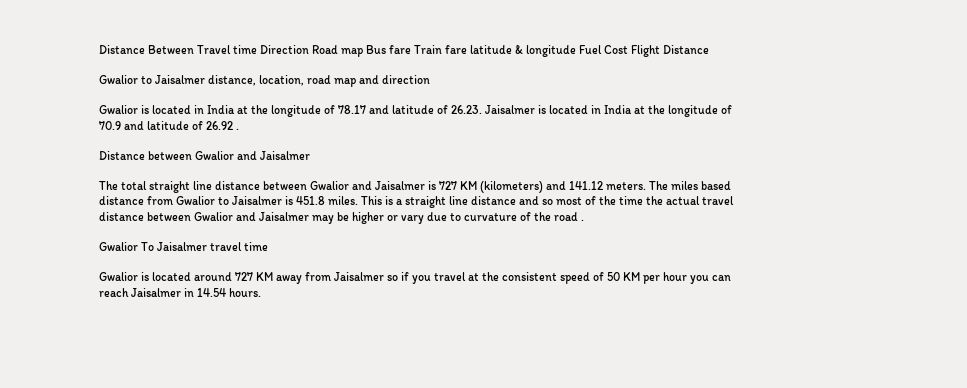Distance Between Travel time Direction Road map Bus fare Train fare latitude & longitude Fuel Cost Flight Distance

Gwalior to Jaisalmer distance, location, road map and direction

Gwalior is located in India at the longitude of 78.17 and latitude of 26.23. Jaisalmer is located in India at the longitude of 70.9 and latitude of 26.92 .

Distance between Gwalior and Jaisalmer

The total straight line distance between Gwalior and Jaisalmer is 727 KM (kilometers) and 141.12 meters. The miles based distance from Gwalior to Jaisalmer is 451.8 miles. This is a straight line distance and so most of the time the actual travel distance between Gwalior and Jaisalmer may be higher or vary due to curvature of the road .

Gwalior To Jaisalmer travel time

Gwalior is located around 727 KM away from Jaisalmer so if you travel at the consistent speed of 50 KM per hour you can reach Jaisalmer in 14.54 hours.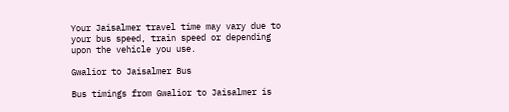Your Jaisalmer travel time may vary due to your bus speed, train speed or depending upon the vehicle you use.

Gwalior to Jaisalmer Bus

Bus timings from Gwalior to Jaisalmer is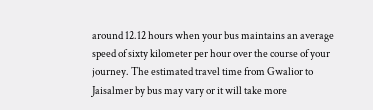around 12.12 hours when your bus maintains an average speed of sixty kilometer per hour over the course of your journey. The estimated travel time from Gwalior to Jaisalmer by bus may vary or it will take more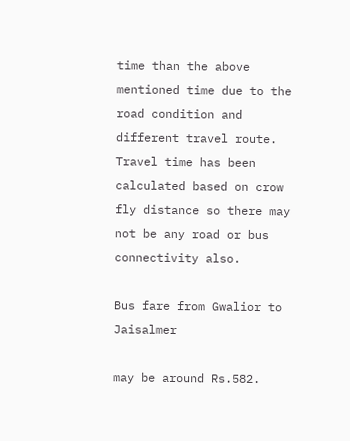time than the above mentioned time due to the road condition and different travel route. Travel time has been calculated based on crow fly distance so there may not be any road or bus connectivity also.

Bus fare from Gwalior to Jaisalmer

may be around Rs.582.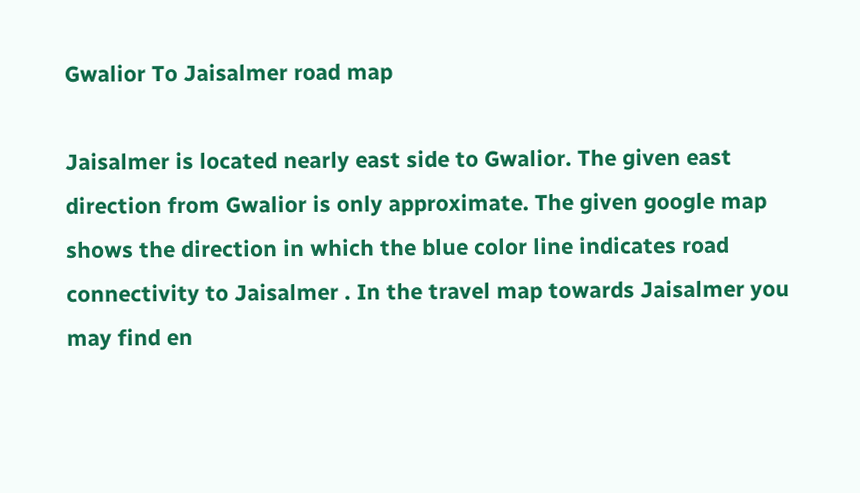Gwalior To Jaisalmer road map

Jaisalmer is located nearly east side to Gwalior. The given east direction from Gwalior is only approximate. The given google map shows the direction in which the blue color line indicates road connectivity to Jaisalmer . In the travel map towards Jaisalmer you may find en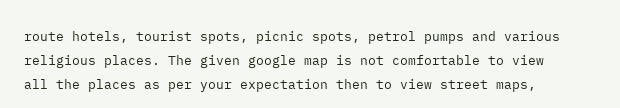route hotels, tourist spots, picnic spots, petrol pumps and various religious places. The given google map is not comfortable to view all the places as per your expectation then to view street maps,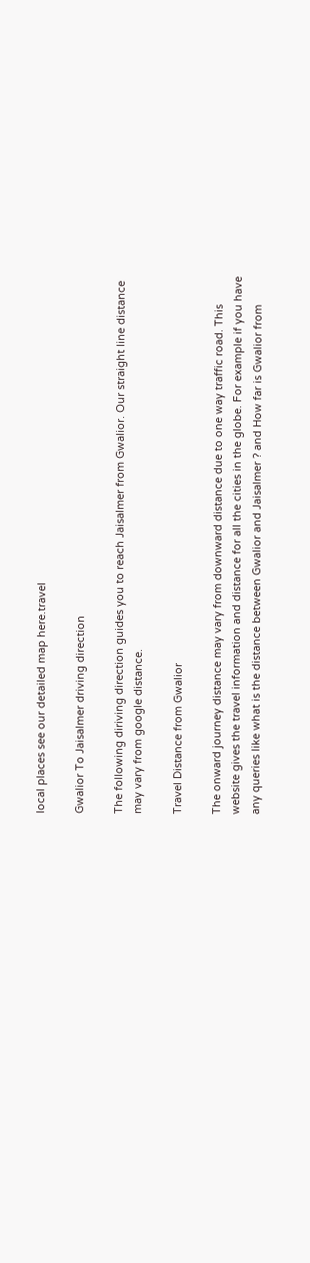local places see our detailed map here.travel

Gwalior To Jaisalmer driving direction

The following diriving direction guides you to reach Jaisalmer from Gwalior. Our straight line distance may vary from google distance.

Travel Distance from Gwalior

The onward journey distance may vary from downward distance due to one way traffic road. This website gives the travel information and distance for all the cities in the globe. For example if you have any queries like what is the distance between Gwalior and Jaisalmer ? and How far is Gwalior from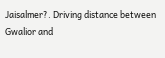Jaisalmer?. Driving distance between Gwalior and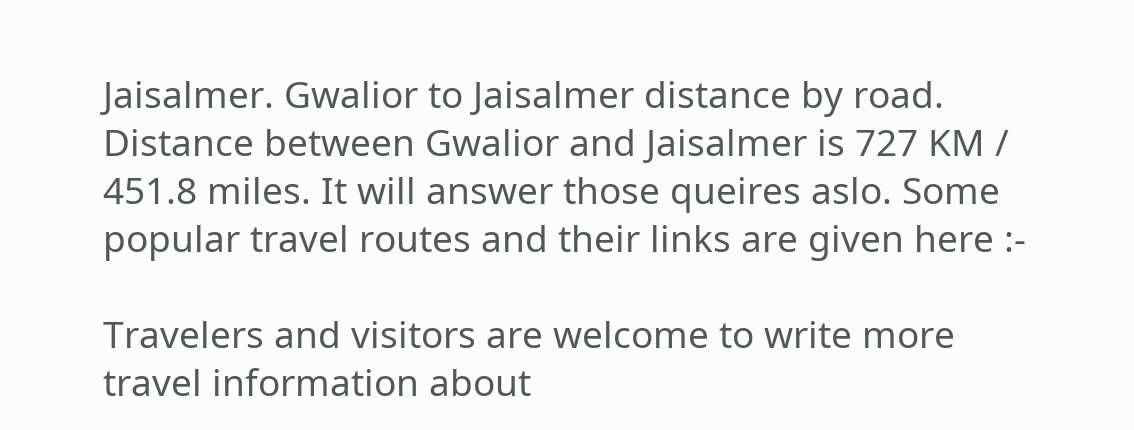Jaisalmer. Gwalior to Jaisalmer distance by road. Distance between Gwalior and Jaisalmer is 727 KM / 451.8 miles. It will answer those queires aslo. Some popular travel routes and their links are given here :-

Travelers and visitors are welcome to write more travel information about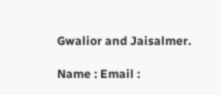Gwalior and Jaisalmer.

Name : Email :